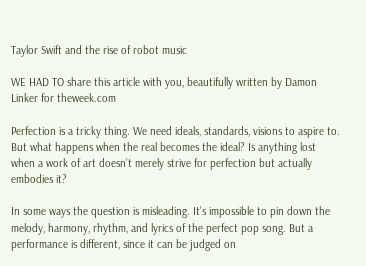Taylor Swift and the rise of robot music

WE HAD TO share this article with you, beautifully written by Damon Linker for theweek.com

Perfection is a tricky thing. We need ideals, standards, visions to aspire to. But what happens when the real becomes the ideal? Is anything lost when a work of art doesn’t merely strive for perfection but actually embodies it?

In some ways the question is misleading. It’s impossible to pin down the melody, harmony, rhythm, and lyrics of the perfect pop song. But a performance is different, since it can be judged on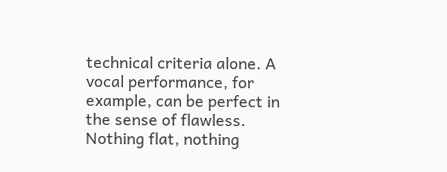technical criteria alone. A vocal performance, for example, can be perfect in the sense of flawless. Nothing flat, nothing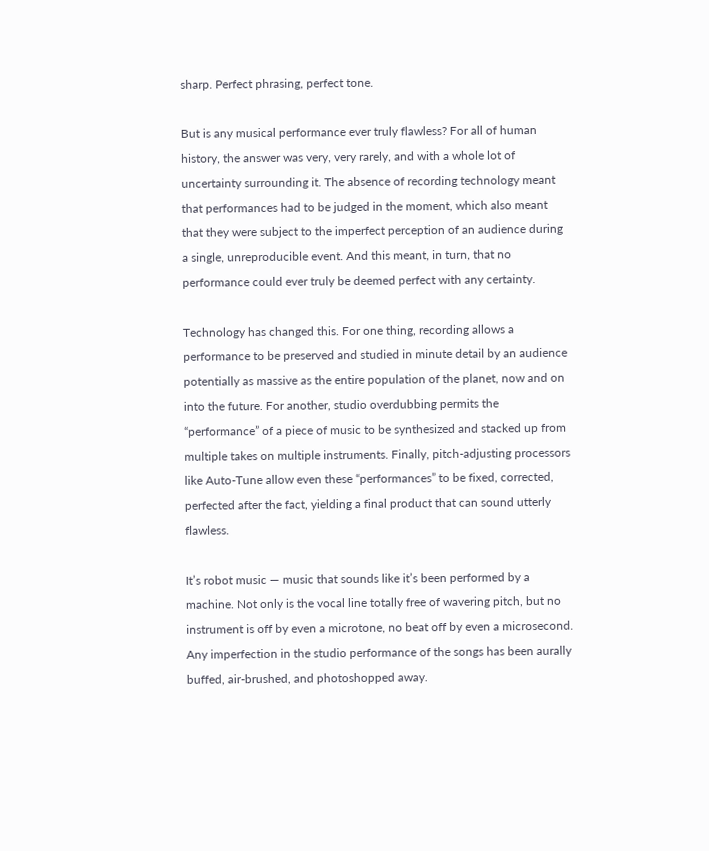sharp. Perfect phrasing, perfect tone.

But is any musical performance ever truly flawless? For all of human history, the answer was very, very rarely, and with a whole lot of uncertainty surrounding it. The absence of recording technology meant that performances had to be judged in the moment, which also meant that they were subject to the imperfect perception of an audience during a single, unreproducible event. And this meant, in turn, that no performance could ever truly be deemed perfect with any certainty.

Technology has changed this. For one thing, recording allows a performance to be preserved and studied in minute detail by an audience potentially as massive as the entire population of the planet, now and on into the future. For another, studio overdubbing permits the “performance” of a piece of music to be synthesized and stacked up from multiple takes on multiple instruments. Finally, pitch-adjusting processors like Auto-Tune allow even these “performances” to be fixed, corrected, perfected after the fact, yielding a final product that can sound utterly flawless.

It’s robot music — music that sounds like it’s been performed by a machine. Not only is the vocal line totally free of wavering pitch, but no instrument is off by even a microtone, no beat off by even a microsecond. Any imperfection in the studio performance of the songs has been aurally buffed, air-brushed, and photoshopped away.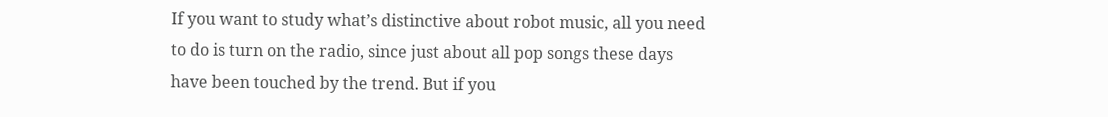If you want to study what’s distinctive about robot music, all you need to do is turn on the radio, since just about all pop songs these days have been touched by the trend. But if you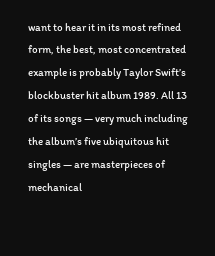want to hear it in its most refined form, the best, most concentrated example is probably Taylor Swift’s blockbuster hit album 1989. All 13 of its songs — very much including the album’s five ubiquitous hit singles — are masterpieces of mechanical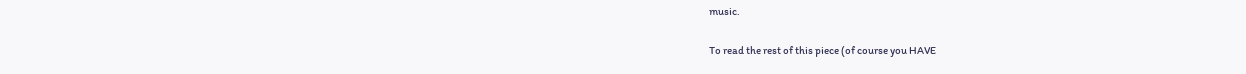music.

To read the rest of this piece (of course you HAVE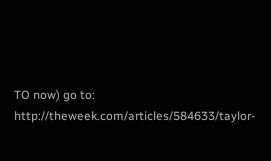TO now) go to: http://theweek.com/articles/584633/taylor-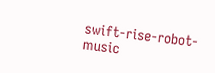swift-rise-robot-music